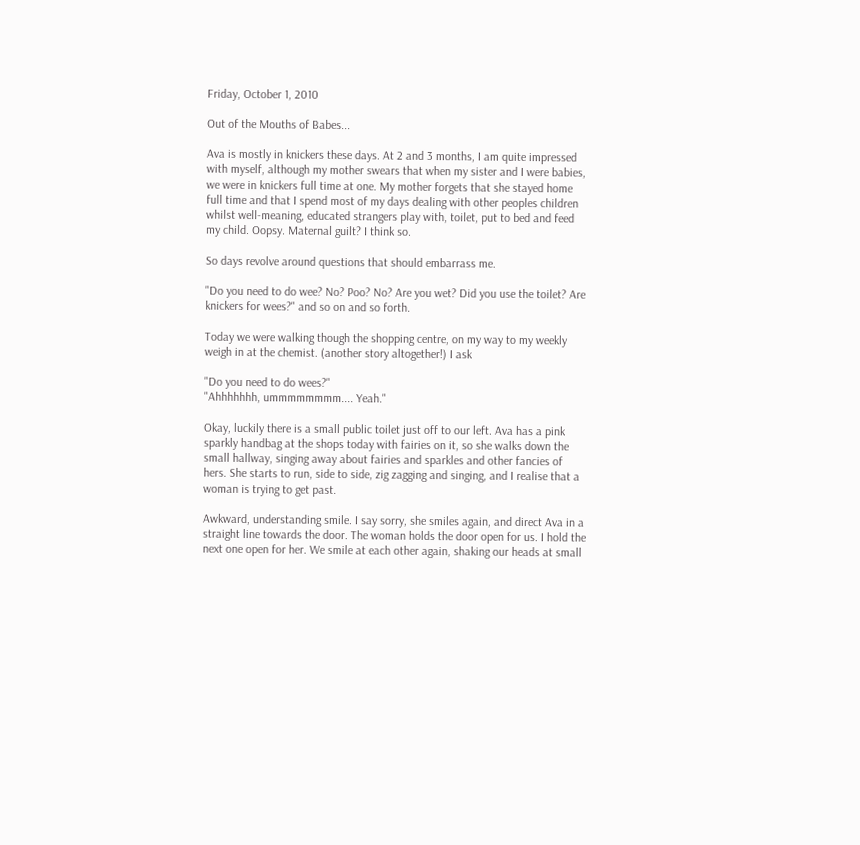Friday, October 1, 2010

Out of the Mouths of Babes...

Ava is mostly in knickers these days. At 2 and 3 months, I am quite impressed with myself, although my mother swears that when my sister and I were babies, we were in knickers full time at one. My mother forgets that she stayed home full time and that I spend most of my days dealing with other peoples children whilst well-meaning, educated strangers play with, toilet, put to bed and feed my child. Oopsy. Maternal guilt? I think so.

So days revolve around questions that should embarrass me.

"Do you need to do wee? No? Poo? No? Are you wet? Did you use the toilet? Are knickers for wees?" and so on and so forth.

Today we were walking though the shopping centre, on my way to my weekly weigh in at the chemist. (another story altogether!) I ask

"Do you need to do wees?"
"Ahhhhhhh, ummmmmmmm.... Yeah."

Okay, luckily there is a small public toilet just off to our left. Ava has a pink sparkly handbag at the shops today with fairies on it, so she walks down the small hallway, singing away about fairies and sparkles and other fancies of hers. She starts to run, side to side, zig zagging and singing, and I realise that a woman is trying to get past.

Awkward, understanding smile. I say sorry, she smiles again, and direct Ava in a straight line towards the door. The woman holds the door open for us. I hold the next one open for her. We smile at each other again, shaking our heads at small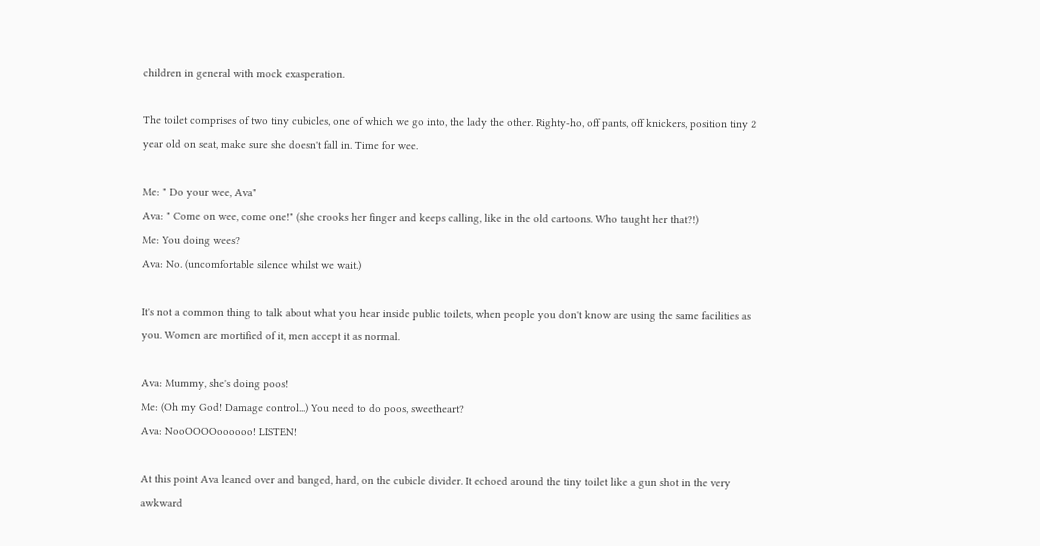children in general with mock exasperation.

The toilet comprises of two tiny cubicles, one of which we go into, the lady the other. Righty-ho, off pants, off knickers, position tiny 2 year old on seat, make sure she doesn't fall in. Time for wee.

Me: " Do your wee, Ava"
Ava: " Come on wee, come one!" (she crooks her finger and keeps calling, like in the old cartoons. Who taught her that?!)
Me: You doing wees?
Ava: No. (uncomfortable silence whilst we wait.)

It's not a common thing to talk about what you hear inside public toilets, when people you don't know are using the same facilities as you. Women are mortified of it, men accept it as normal.

Ava: Mummy, she's doing poos!
Me: (Oh my God! Damage control...) You need to do poos, sweetheart?
Ava: NooOOOOoooooo! LISTEN!

At this point Ava leaned over and banged, hard, on the cubicle divider. It echoed around the tiny toilet like a gun shot in the very awkward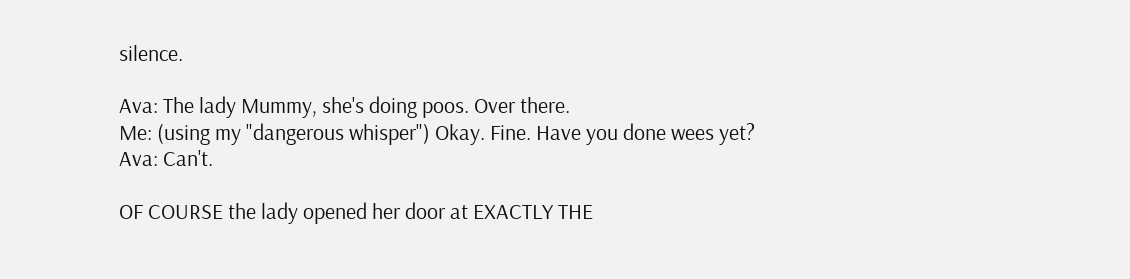silence.

Ava: The lady Mummy, she's doing poos. Over there.
Me: (using my "dangerous whisper") Okay. Fine. Have you done wees yet?
Ava: Can't.

OF COURSE the lady opened her door at EXACTLY THE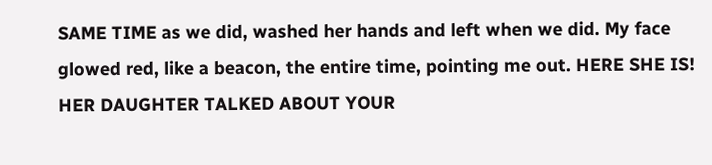SAME TIME as we did, washed her hands and left when we did. My face glowed red, like a beacon, the entire time, pointing me out. HERE SHE IS! HER DAUGHTER TALKED ABOUT YOUR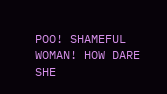POO! SHAMEFUL WOMAN! HOW DARE SHE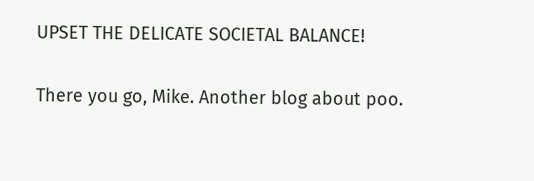UPSET THE DELICATE SOCIETAL BALANCE!

There you go, Mike. Another blog about poo.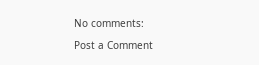No comments:

Post a Comment